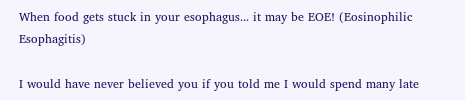When food gets stuck in your esophagus... it may be EOE! (Eosinophilic Esophagitis)

I would have never believed you if you told me I would spend many late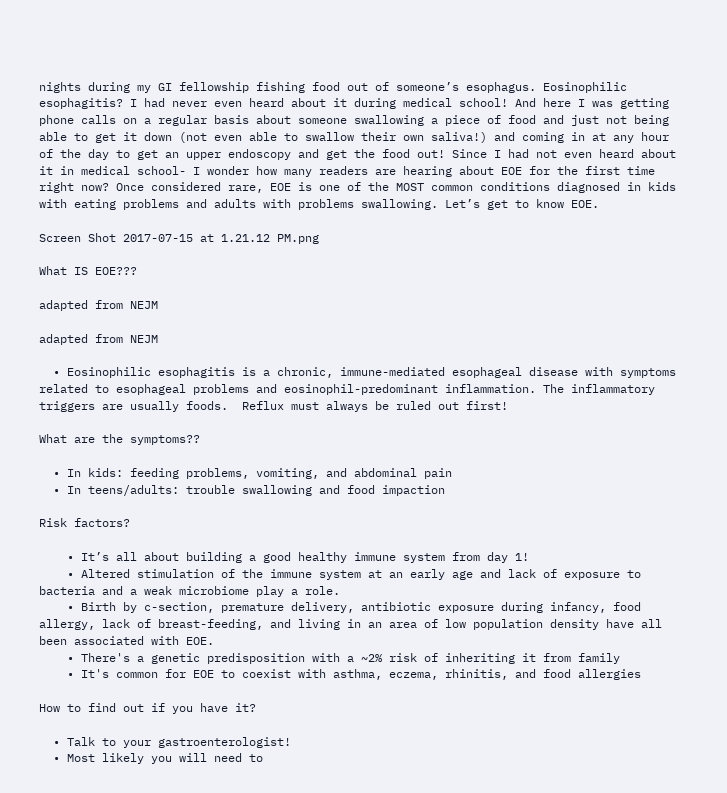nights during my GI fellowship fishing food out of someone’s esophagus. Eosinophilic esophagitis? I had never even heard about it during medical school! And here I was getting phone calls on a regular basis about someone swallowing a piece of food and just not being able to get it down (not even able to swallow their own saliva!) and coming in at any hour of the day to get an upper endoscopy and get the food out! Since I had not even heard about it in medical school- I wonder how many readers are hearing about EOE for the first time right now? Once considered rare, EOE is one of the MOST common conditions diagnosed in kids with eating problems and adults with problems swallowing. Let’s get to know EOE.

Screen Shot 2017-07-15 at 1.21.12 PM.png

What IS EOE???

adapted from NEJM

adapted from NEJM

  • Eosinophilic esophagitis is a chronic, immune-mediated esophageal disease with symptoms related to esophageal problems and eosinophil-predominant inflammation. The inflammatory triggers are usually foods.  Reflux must always be ruled out first!

What are the symptoms??

  • In kids: feeding problems, vomiting, and abdominal pain
  • In teens/adults: trouble swallowing and food impaction

Risk factors?

    • It’s all about building a good healthy immune system from day 1!
    • Altered stimulation of the immune system at an early age and lack of exposure to bacteria and a weak microbiome play a role.
    • Birth by c-section, premature delivery, antibiotic exposure during infancy, food allergy, lack of breast-feeding, and living in an area of low population density have all been associated with EOE.
    • There's a genetic predisposition with a ~2% risk of inheriting it from family
    • It's common for EOE to coexist with asthma, eczema, rhinitis, and food allergies

How to find out if you have it?

  • Talk to your gastroenterologist!
  • Most likely you will need to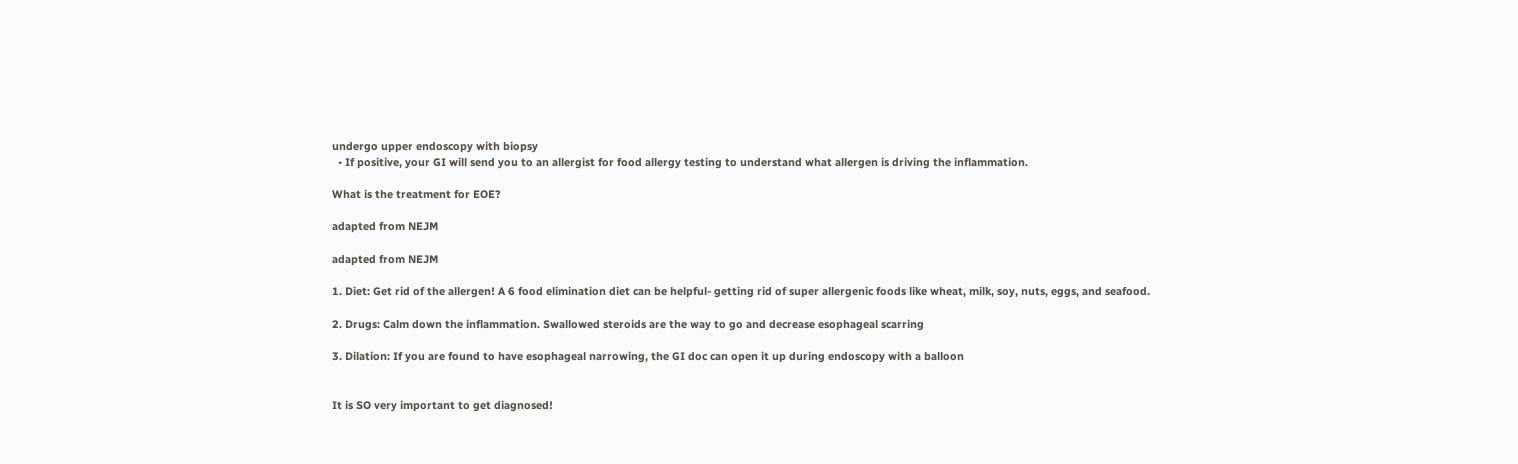undergo upper endoscopy with biopsy
  • If positive, your GI will send you to an allergist for food allergy testing to understand what allergen is driving the inflammation.

What is the treatment for EOE?

adapted from NEJM

adapted from NEJM

1. Diet: Get rid of the allergen! A 6 food elimination diet can be helpful- getting rid of super allergenic foods like wheat, milk, soy, nuts, eggs, and seafood.

2. Drugs: Calm down the inflammation. Swallowed steroids are the way to go and decrease esophageal scarring

3. Dilation: If you are found to have esophageal narrowing, the GI doc can open it up during endoscopy with a balloon


It is SO very important to get diagnosed!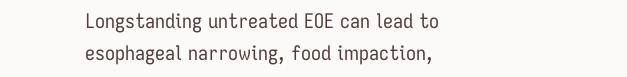Longstanding untreated EOE can lead to esophageal narrowing, food impaction,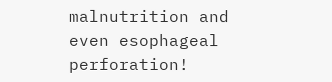malnutrition and even esophageal perforation!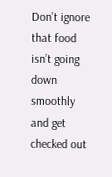Don’t ignore that food isn’t going down smoothly and get checked out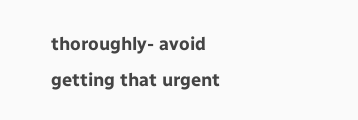thoroughly- avoid getting that urgent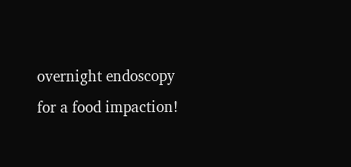overnight endoscopy for a food impaction!